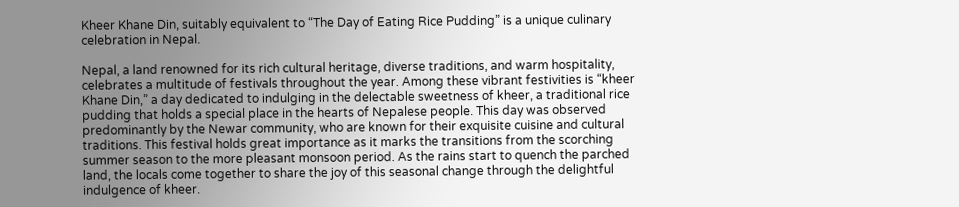Kheer Khane Din, suitably equivalent to “The Day of Eating Rice Pudding” is a unique culinary celebration in Nepal.

Nepal, a land renowned for its rich cultural heritage, diverse traditions, and warm hospitality, celebrates a multitude of festivals throughout the year. Among these vibrant festivities is “kheer Khane Din,” a day dedicated to indulging in the delectable sweetness of kheer, a traditional rice pudding that holds a special place in the hearts of Nepalese people. This day was observed predominantly by the Newar community, who are known for their exquisite cuisine and cultural traditions. This festival holds great importance as it marks the transitions from the scorching summer season to the more pleasant monsoon period. As the rains start to quench the parched land, the locals come together to share the joy of this seasonal change through the delightful indulgence of kheer.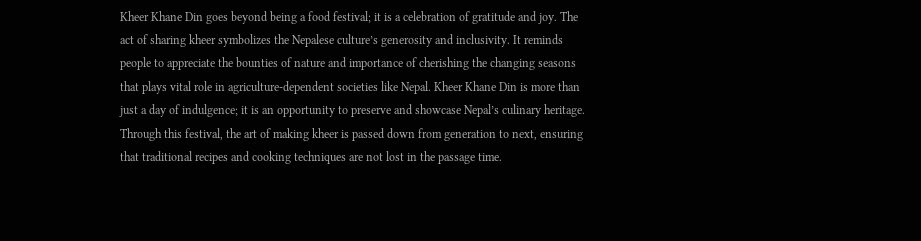Kheer Khane Din goes beyond being a food festival; it is a celebration of gratitude and joy. The act of sharing kheer symbolizes the Nepalese culture’s generosity and inclusivity. It reminds people to appreciate the bounties of nature and importance of cherishing the changing seasons that plays vital role in agriculture-dependent societies like Nepal. Kheer Khane Din is more than just a day of indulgence; it is an opportunity to preserve and showcase Nepal’s culinary heritage. Through this festival, the art of making kheer is passed down from generation to next, ensuring that traditional recipes and cooking techniques are not lost in the passage time.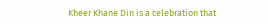Kheer Khane Din is a celebration that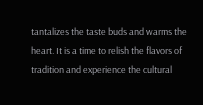tantalizes the taste buds and warms the heart. It is a time to relish the flavors of tradition and experience the cultural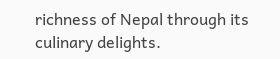richness of Nepal through its culinary delights.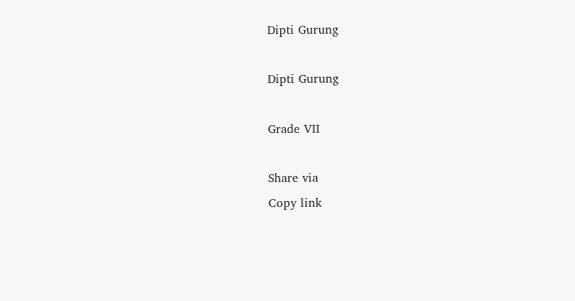Dipti Gurung

Dipti Gurung

Grade VII

Share via
Copy link